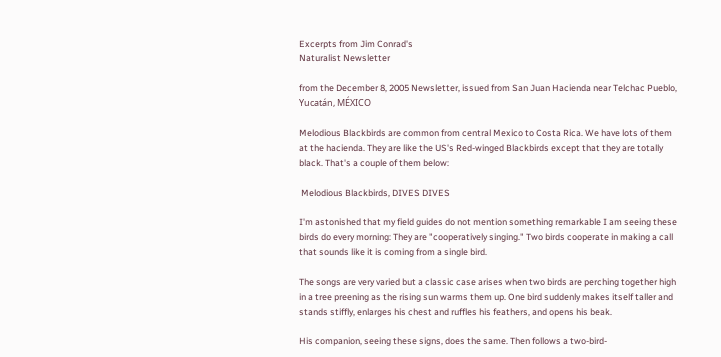Excerpts from Jim Conrad's
Naturalist Newsletter

from the December 8, 2005 Newsletter, issued from San Juan Hacienda near Telchac Pueblo, Yucatán, MÉXICO

Melodious Blackbirds are common from central Mexico to Costa Rica. We have lots of them at the hacienda. They are like the US's Red-winged Blackbirds except that they are totally black. That's a couple of them below:

 Melodious Blackbirds, DIVES DIVES

I'm astonished that my field guides do not mention something remarkable I am seeing these birds do every morning: They are "cooperatively singing." Two birds cooperate in making a call that sounds like it is coming from a single bird.

The songs are very varied but a classic case arises when two birds are perching together high in a tree preening as the rising sun warms them up. One bird suddenly makes itself taller and stands stiffly, enlarges his chest and ruffles his feathers, and opens his beak.

His companion, seeing these signs, does the same. Then follows a two-bird-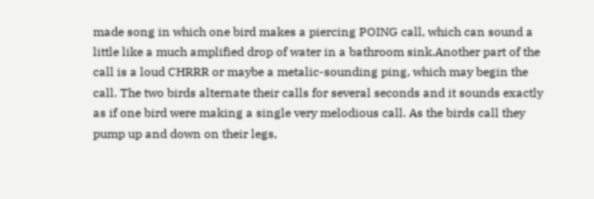made song in which one bird makes a piercing POING call, which can sound a little like a much amplified drop of water in a bathroom sink.Another part of the call is a loud CHRRR or maybe a metalic-sounding ping, which may begin the call. The two birds alternate their calls for several seconds and it sounds exactly as if one bird were making a single very melodious call. As the birds call they pump up and down on their legs,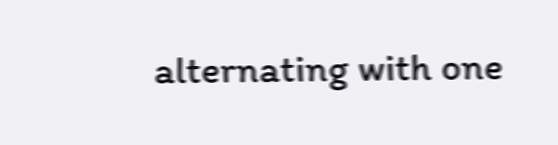alternating with one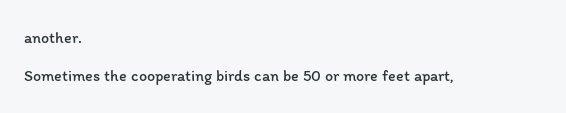another.

Sometimes the cooperating birds can be 50 or more feet apart,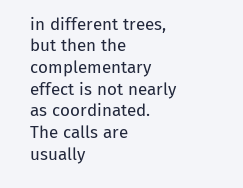in different trees, but then the complementary effect is not nearly as coordinated. The calls are usually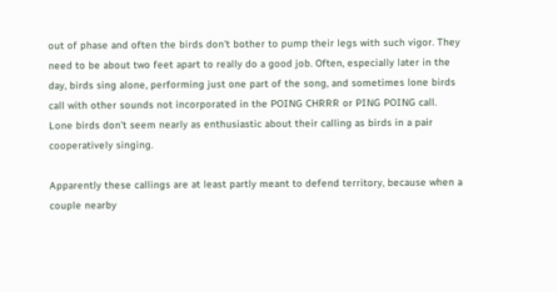out of phase and often the birds don't bother to pump their legs with such vigor. They need to be about two feet apart to really do a good job. Often, especially later in the day, birds sing alone, performing just one part of the song, and sometimes lone birds call with other sounds not incorporated in the POING CHRRR or PING POING call. Lone birds don't seem nearly as enthusiastic about their calling as birds in a pair cooperatively singing.

Apparently these callings are at least partly meant to defend territory, because when a couple nearby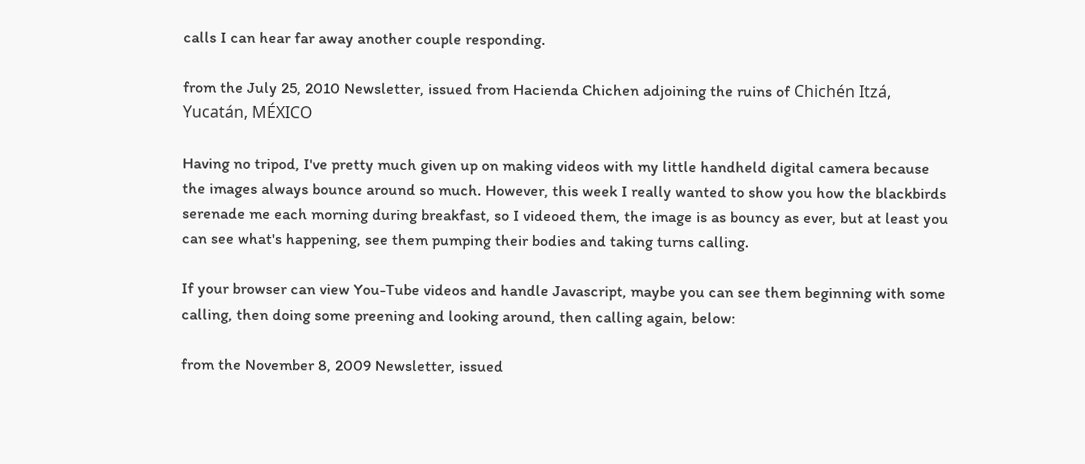calls I can hear far away another couple responding.

from the July 25, 2010 Newsletter, issued from Hacienda Chichen adjoining the ruins of Chichén Itzá, Yucatán, MÉXICO

Having no tripod, I've pretty much given up on making videos with my little handheld digital camera because the images always bounce around so much. However, this week I really wanted to show you how the blackbirds serenade me each morning during breakfast, so I videoed them, the image is as bouncy as ever, but at least you can see what's happening, see them pumping their bodies and taking turns calling.

If your browser can view You-Tube videos and handle Javascript, maybe you can see them beginning with some calling, then doing some preening and looking around, then calling again, below:

from the November 8, 2009 Newsletter, issued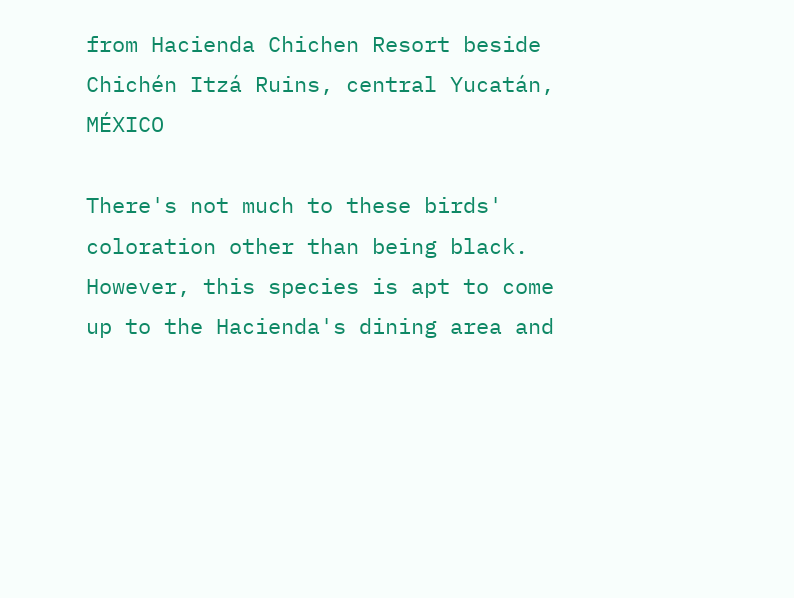from Hacienda Chichen Resort beside Chichén Itzá Ruins, central Yucatán, MÉXICO

There's not much to these birds' coloration other than being black. However, this species is apt to come up to the Hacienda's dining area and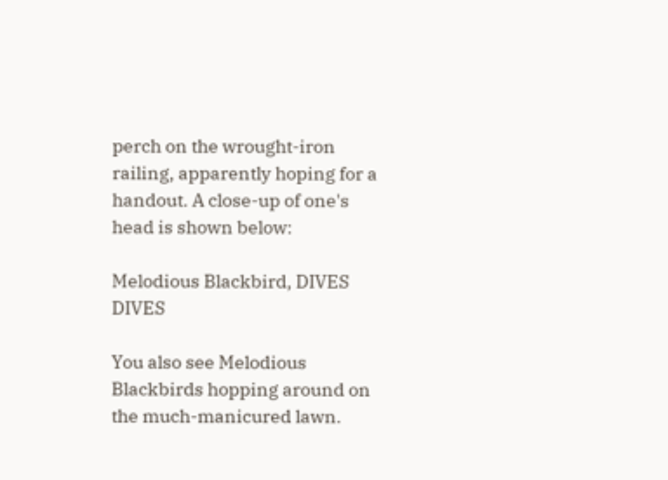perch on the wrought-iron railing, apparently hoping for a handout. A close-up of one's head is shown below:

Melodious Blackbird, DIVES DIVES

You also see Melodious Blackbirds hopping around on the much-manicured lawn.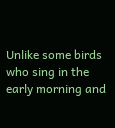Unlike some birds who sing in the early morning and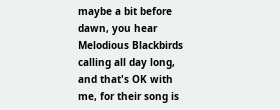maybe a bit before dawn, you hear Melodious Blackbirds calling all day long, and that's OK with me, for their song is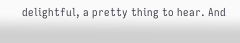delightful, a pretty thing to hear. And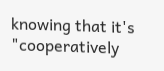knowing that it's "cooperatively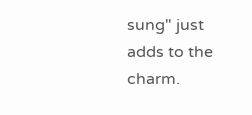sung" just adds to the charm.